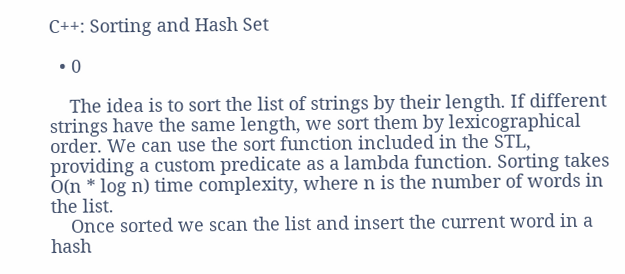C++: Sorting and Hash Set

  • 0

    The idea is to sort the list of strings by their length. If different strings have the same length, we sort them by lexicographical order. We can use the sort function included in the STL, providing a custom predicate as a lambda function. Sorting takes O(n * log n) time complexity, where n is the number of words in the list.
    Once sorted we scan the list and insert the current word in a hash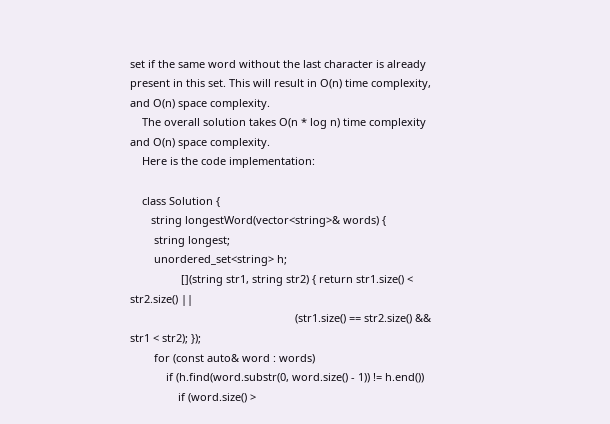set if the same word without the last character is already present in this set. This will result in O(n) time complexity, and O(n) space complexity.
    The overall solution takes O(n * log n) time complexity and O(n) space complexity.
    Here is the code implementation:

    class Solution {
       string longestWord(vector<string>& words) {
        string longest;
        unordered_set<string> h;
                 [](string str1, string str2) { return str1.size() < str2.size() ||
                                                       (str1.size() == str2.size() && str1 < str2); });
        for (const auto& word : words)
            if (h.find(word.substr(0, word.size() - 1)) != h.end())
                if (word.size() >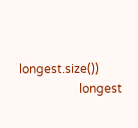longest.size())
                    longest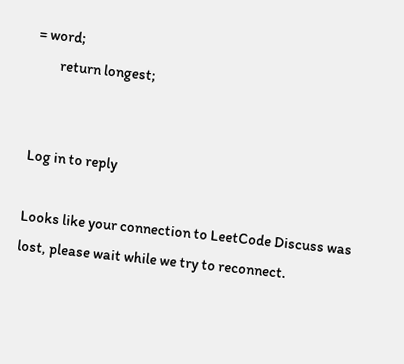= word;
        return longest;


Log in to reply

Looks like your connection to LeetCode Discuss was lost, please wait while we try to reconnect.